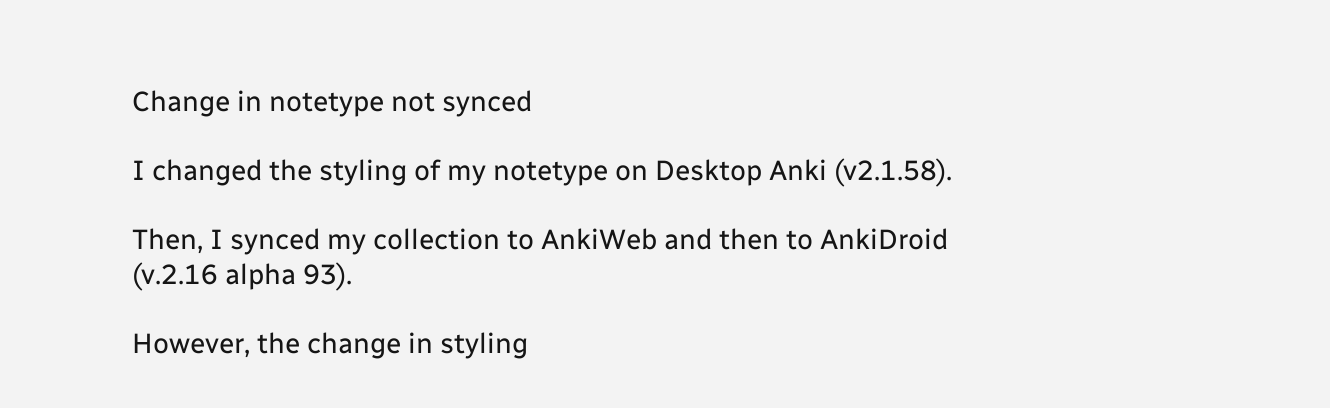Change in notetype not synced

I changed the styling of my notetype on Desktop Anki (v2.1.58).

Then, I synced my collection to AnkiWeb and then to AnkiDroid (v.2.16 alpha 93).

However, the change in styling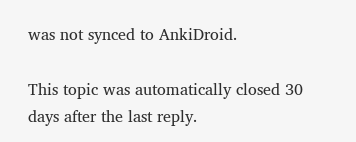was not synced to AnkiDroid.

This topic was automatically closed 30 days after the last reply.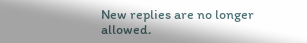New replies are no longer allowed.